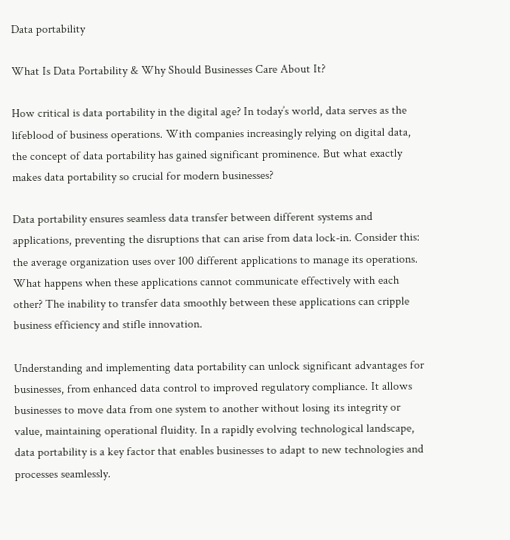Data portability

What Is Data Portability & Why Should Businesses Care About It?

How critical is data portability in the digital age? In today’s world, data serves as the lifeblood of business operations. With companies increasingly relying on digital data, the concept of data portability has gained significant prominence. But what exactly makes data portability so crucial for modern businesses?

Data portability ensures seamless data transfer between different systems and applications, preventing the disruptions that can arise from data lock-in. Consider this: the average organization uses over 100 different applications to manage its operations. What happens when these applications cannot communicate effectively with each other? The inability to transfer data smoothly between these applications can cripple business efficiency and stifle innovation.

Understanding and implementing data portability can unlock significant advantages for businesses, from enhanced data control to improved regulatory compliance. It allows businesses to move data from one system to another without losing its integrity or value, maintaining operational fluidity. In a rapidly evolving technological landscape, data portability is a key factor that enables businesses to adapt to new technologies and processes seamlessly.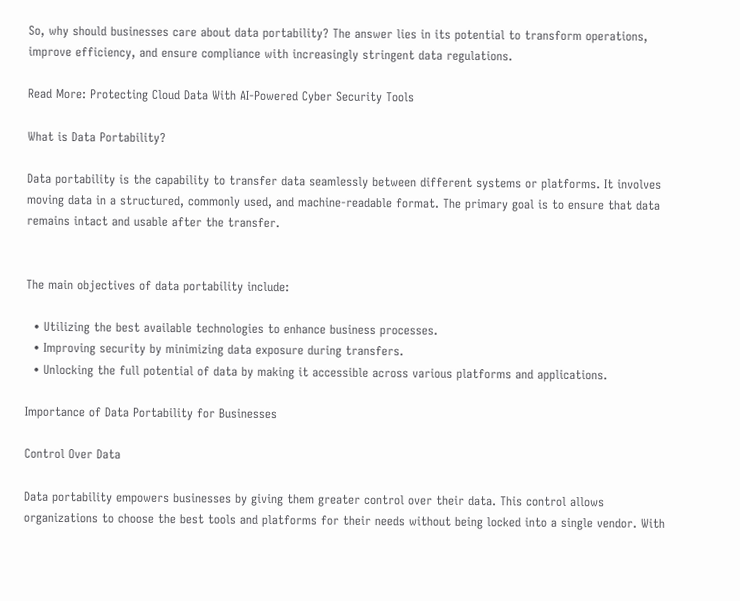So, why should businesses care about data portability? The answer lies in its potential to transform operations, improve efficiency, and ensure compliance with increasingly stringent data regulations.

Read More: Protecting Cloud Data With AI-Powered Cyber Security Tools

What is Data Portability?

Data portability is the capability to transfer data seamlessly between different systems or platforms. It involves moving data in a structured, commonly used, and machine-readable format. The primary goal is to ensure that data remains intact and usable after the transfer.


The main objectives of data portability include:

  • Utilizing the best available technologies to enhance business processes.
  • Improving security by minimizing data exposure during transfers.
  • Unlocking the full potential of data by making it accessible across various platforms and applications.

Importance of Data Portability for Businesses

Control Over Data

Data portability empowers businesses by giving them greater control over their data. This control allows organizations to choose the best tools and platforms for their needs without being locked into a single vendor. With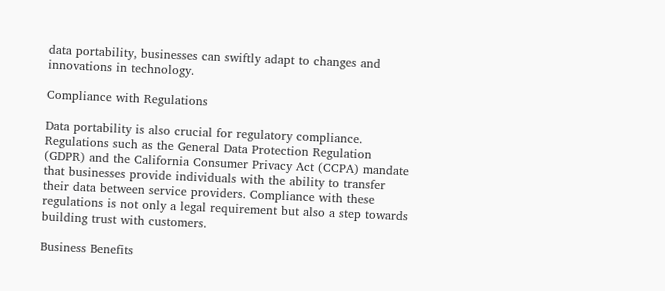data portability, businesses can swiftly adapt to changes and innovations in technology.

Compliance with Regulations

Data portability is also crucial for regulatory compliance. Regulations such as the General Data Protection Regulation (GDPR) and the California Consumer Privacy Act (CCPA) mandate that businesses provide individuals with the ability to transfer their data between service providers. Compliance with these regulations is not only a legal requirement but also a step towards building trust with customers.

Business Benefits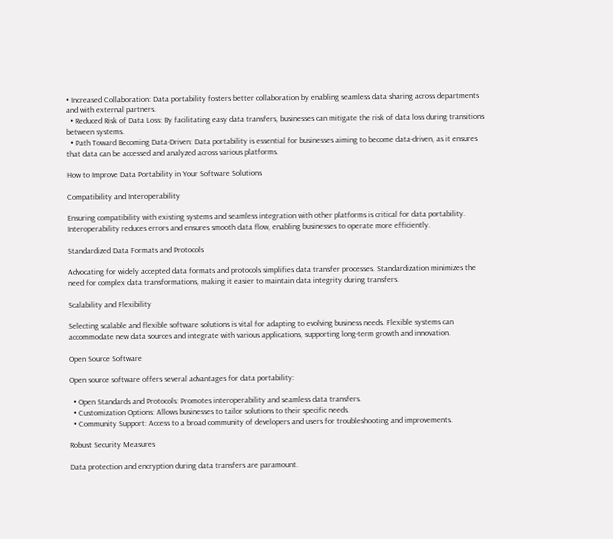• Increased Collaboration: Data portability fosters better collaboration by enabling seamless data sharing across departments and with external partners.
  • Reduced Risk of Data Loss: By facilitating easy data transfers, businesses can mitigate the risk of data loss during transitions between systems.
  • Path Toward Becoming Data-Driven: Data portability is essential for businesses aiming to become data-driven, as it ensures that data can be accessed and analyzed across various platforms.

How to Improve Data Portability in Your Software Solutions

Compatibility and Interoperability

Ensuring compatibility with existing systems and seamless integration with other platforms is critical for data portability. Interoperability reduces errors and ensures smooth data flow, enabling businesses to operate more efficiently.

Standardized Data Formats and Protocols

Advocating for widely accepted data formats and protocols simplifies data transfer processes. Standardization minimizes the need for complex data transformations, making it easier to maintain data integrity during transfers.

Scalability and Flexibility

Selecting scalable and flexible software solutions is vital for adapting to evolving business needs. Flexible systems can accommodate new data sources and integrate with various applications, supporting long-term growth and innovation.

Open Source Software

Open source software offers several advantages for data portability:

  • Open Standards and Protocols: Promotes interoperability and seamless data transfers.
  • Customization Options: Allows businesses to tailor solutions to their specific needs.
  • Community Support: Access to a broad community of developers and users for troubleshooting and improvements.

Robust Security Measures

Data protection and encryption during data transfers are paramount.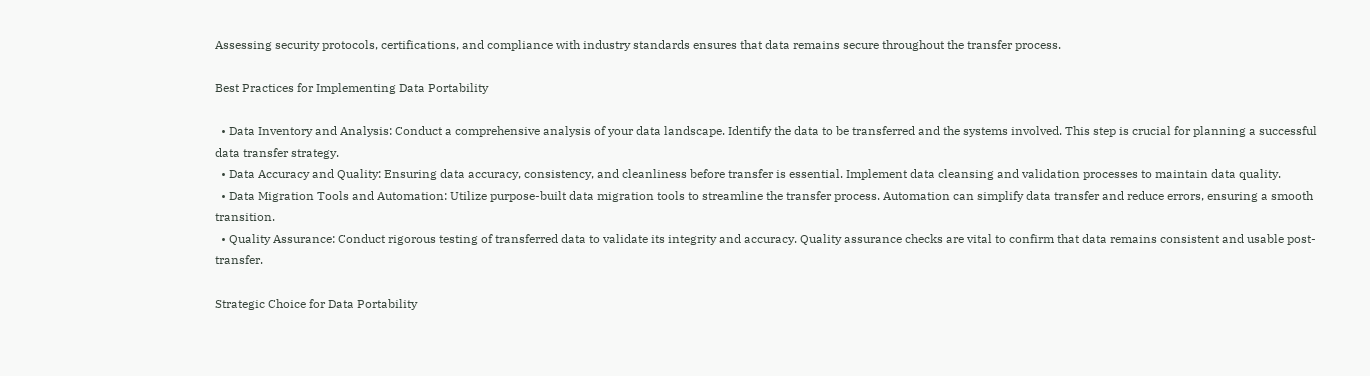Assessing security protocols, certifications, and compliance with industry standards ensures that data remains secure throughout the transfer process.

Best Practices for Implementing Data Portability

  • Data Inventory and Analysis: Conduct a comprehensive analysis of your data landscape. Identify the data to be transferred and the systems involved. This step is crucial for planning a successful data transfer strategy.
  • Data Accuracy and Quality: Ensuring data accuracy, consistency, and cleanliness before transfer is essential. Implement data cleansing and validation processes to maintain data quality.
  • Data Migration Tools and Automation: Utilize purpose-built data migration tools to streamline the transfer process. Automation can simplify data transfer and reduce errors, ensuring a smooth transition.
  • Quality Assurance: Conduct rigorous testing of transferred data to validate its integrity and accuracy. Quality assurance checks are vital to confirm that data remains consistent and usable post-transfer.

Strategic Choice for Data Portability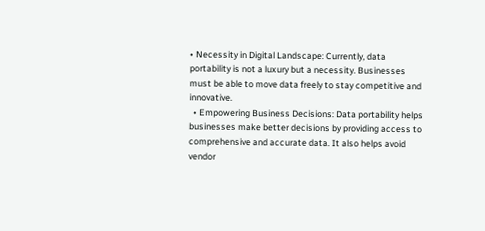• Necessity in Digital Landscape: Currently, data portability is not a luxury but a necessity. Businesses must be able to move data freely to stay competitive and innovative.
  • Empowering Business Decisions: Data portability helps businesses make better decisions by providing access to comprehensive and accurate data. It also helps avoid vendor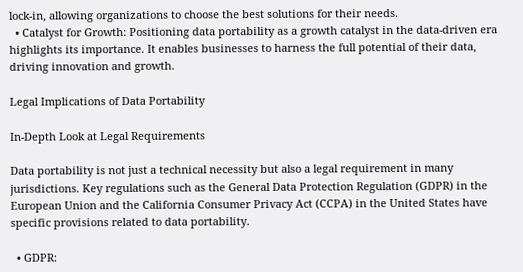lock-in, allowing organizations to choose the best solutions for their needs.
  • Catalyst for Growth: Positioning data portability as a growth catalyst in the data-driven era highlights its importance. It enables businesses to harness the full potential of their data, driving innovation and growth.

Legal Implications of Data Portability

In-Depth Look at Legal Requirements

Data portability is not just a technical necessity but also a legal requirement in many jurisdictions. Key regulations such as the General Data Protection Regulation (GDPR) in the European Union and the California Consumer Privacy Act (CCPA) in the United States have specific provisions related to data portability.

  • GDPR: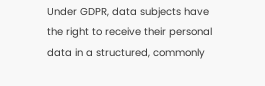Under GDPR, data subjects have the right to receive their personal data in a structured, commonly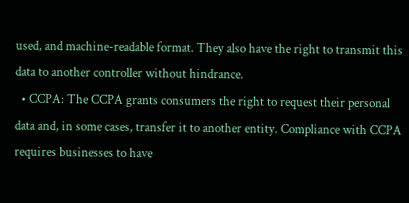used, and machine-readable format. They also have the right to transmit this data to another controller without hindrance.
  • CCPA: The CCPA grants consumers the right to request their personal data and, in some cases, transfer it to another entity. Compliance with CCPA requires businesses to have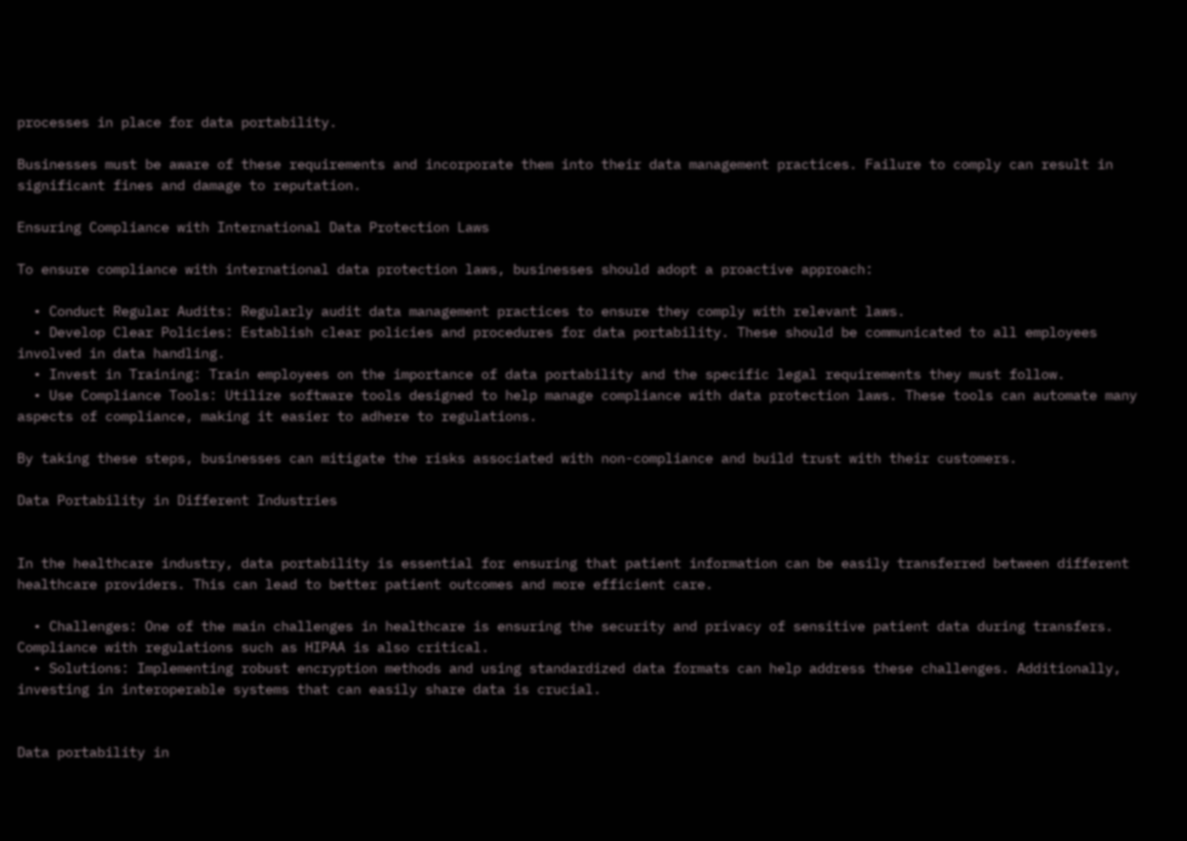processes in place for data portability.

Businesses must be aware of these requirements and incorporate them into their data management practices. Failure to comply can result in significant fines and damage to reputation.

Ensuring Compliance with International Data Protection Laws

To ensure compliance with international data protection laws, businesses should adopt a proactive approach:

  • Conduct Regular Audits: Regularly audit data management practices to ensure they comply with relevant laws.
  • Develop Clear Policies: Establish clear policies and procedures for data portability. These should be communicated to all employees involved in data handling.
  • Invest in Training: Train employees on the importance of data portability and the specific legal requirements they must follow.
  • Use Compliance Tools: Utilize software tools designed to help manage compliance with data protection laws. These tools can automate many aspects of compliance, making it easier to adhere to regulations.

By taking these steps, businesses can mitigate the risks associated with non-compliance and build trust with their customers.

Data Portability in Different Industries


In the healthcare industry, data portability is essential for ensuring that patient information can be easily transferred between different healthcare providers. This can lead to better patient outcomes and more efficient care.

  • Challenges: One of the main challenges in healthcare is ensuring the security and privacy of sensitive patient data during transfers. Compliance with regulations such as HIPAA is also critical.
  • Solutions: Implementing robust encryption methods and using standardized data formats can help address these challenges. Additionally, investing in interoperable systems that can easily share data is crucial.


Data portability in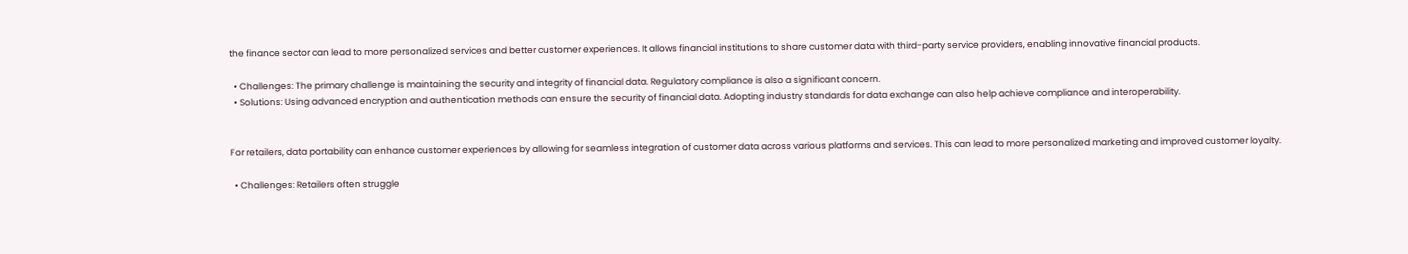the finance sector can lead to more personalized services and better customer experiences. It allows financial institutions to share customer data with third-party service providers, enabling innovative financial products.

  • Challenges: The primary challenge is maintaining the security and integrity of financial data. Regulatory compliance is also a significant concern.
  • Solutions: Using advanced encryption and authentication methods can ensure the security of financial data. Adopting industry standards for data exchange can also help achieve compliance and interoperability.


For retailers, data portability can enhance customer experiences by allowing for seamless integration of customer data across various platforms and services. This can lead to more personalized marketing and improved customer loyalty.

  • Challenges: Retailers often struggle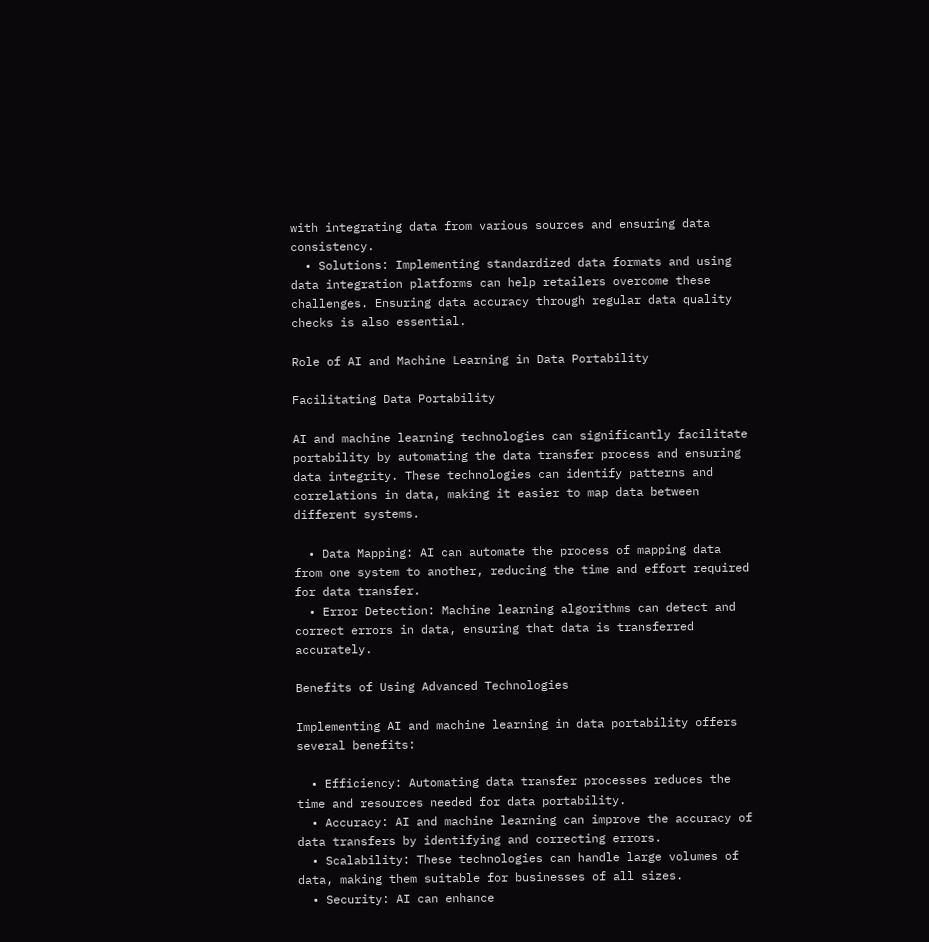with integrating data from various sources and ensuring data consistency.
  • Solutions: Implementing standardized data formats and using data integration platforms can help retailers overcome these challenges. Ensuring data accuracy through regular data quality checks is also essential.

Role of AI and Machine Learning in Data Portability

Facilitating Data Portability

AI and machine learning technologies can significantly facilitate portability by automating the data transfer process and ensuring data integrity. These technologies can identify patterns and correlations in data, making it easier to map data between different systems.

  • Data Mapping: AI can automate the process of mapping data from one system to another, reducing the time and effort required for data transfer.
  • Error Detection: Machine learning algorithms can detect and correct errors in data, ensuring that data is transferred accurately.

Benefits of Using Advanced Technologies

Implementing AI and machine learning in data portability offers several benefits:

  • Efficiency: Automating data transfer processes reduces the time and resources needed for data portability.
  • Accuracy: AI and machine learning can improve the accuracy of data transfers by identifying and correcting errors.
  • Scalability: These technologies can handle large volumes of data, making them suitable for businesses of all sizes.
  • Security: AI can enhance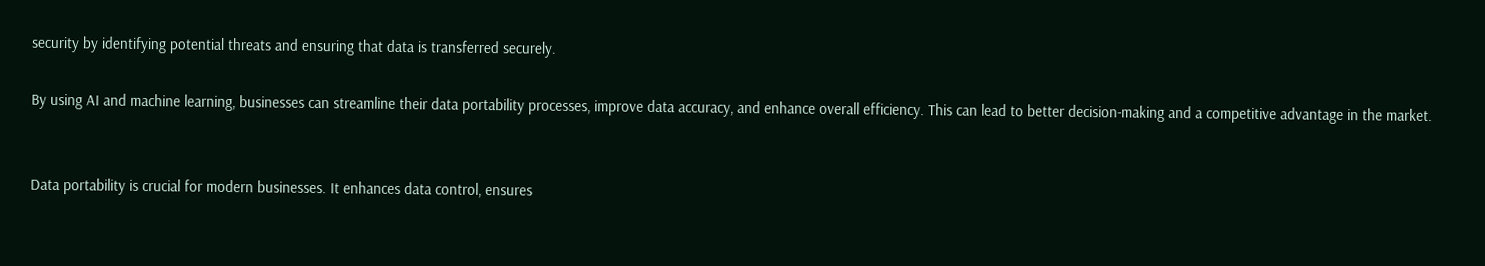security by identifying potential threats and ensuring that data is transferred securely.

By using AI and machine learning, businesses can streamline their data portability processes, improve data accuracy, and enhance overall efficiency. This can lead to better decision-making and a competitive advantage in the market.


Data portability is crucial for modern businesses. It enhances data control, ensures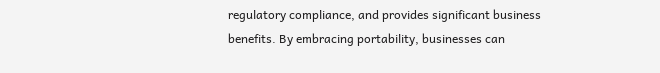regulatory compliance, and provides significant business benefits. By embracing portability, businesses can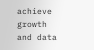achieve growth and data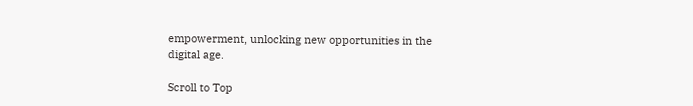empowerment, unlocking new opportunities in the digital age.

Scroll to Top